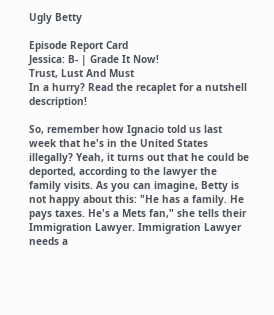Ugly Betty

Episode Report Card
Jessica: B- | Grade It Now!
Trust, Lust And Must
In a hurry? Read the recaplet for a nutshell description!

So, remember how Ignacio told us last week that he's in the United States illegally? Yeah, it turns out that he could be deported, according to the lawyer the family visits. As you can imagine, Betty is not happy about this: "He has a family. He pays taxes. He's a Mets fan," she tells their Immigration Lawyer. Immigration Lawyer needs a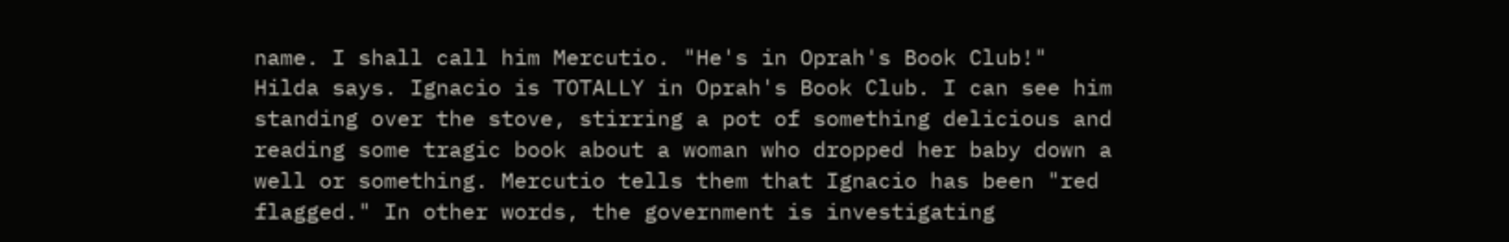name. I shall call him Mercutio. "He's in Oprah's Book Club!" Hilda says. Ignacio is TOTALLY in Oprah's Book Club. I can see him standing over the stove, stirring a pot of something delicious and reading some tragic book about a woman who dropped her baby down a well or something. Mercutio tells them that Ignacio has been "red flagged." In other words, the government is investigating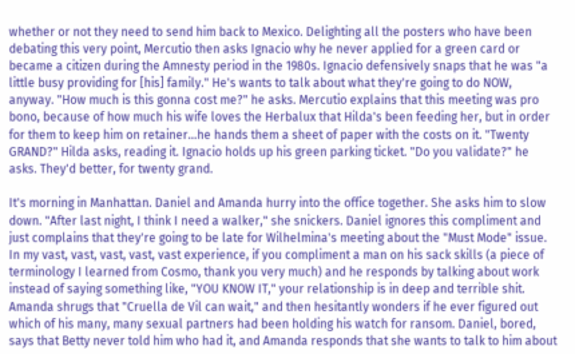whether or not they need to send him back to Mexico. Delighting all the posters who have been debating this very point, Mercutio then asks Ignacio why he never applied for a green card or became a citizen during the Amnesty period in the 1980s. Ignacio defensively snaps that he was "a little busy providing for [his] family." He's wants to talk about what they're going to do NOW, anyway. "How much is this gonna cost me?" he asks. Mercutio explains that this meeting was pro bono, because of how much his wife loves the Herbalux that Hilda's been feeding her, but in order for them to keep him on retainer...he hands them a sheet of paper with the costs on it. "Twenty GRAND?" Hilda asks, reading it. Ignacio holds up his green parking ticket. "Do you validate?" he asks. They'd better, for twenty grand.

It's morning in Manhattan. Daniel and Amanda hurry into the office together. She asks him to slow down. "After last night, I think I need a walker," she snickers. Daniel ignores this compliment and just complains that they're going to be late for Wilhelmina's meeting about the "Must Mode" issue. In my vast, vast, vast, vast, vast experience, if you compliment a man on his sack skills (a piece of terminology I learned from Cosmo, thank you very much) and he responds by talking about work instead of saying something like, "YOU KNOW IT," your relationship is in deep and terrible shit. Amanda shrugs that "Cruella de Vil can wait," and then hesitantly wonders if he ever figured out which of his many, many sexual partners had been holding his watch for ransom. Daniel, bored, says that Betty never told him who had it, and Amanda responds that she wants to talk to him about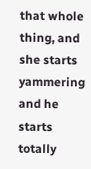that whole thing, and she starts yammering and he starts totally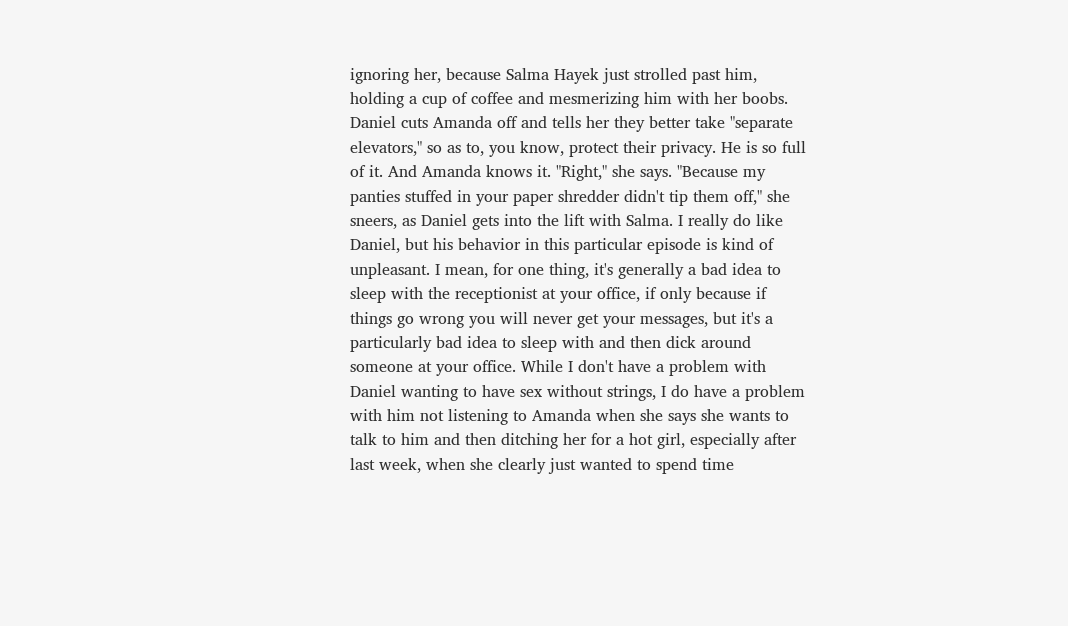ignoring her, because Salma Hayek just strolled past him, holding a cup of coffee and mesmerizing him with her boobs. Daniel cuts Amanda off and tells her they better take "separate elevators," so as to, you know, protect their privacy. He is so full of it. And Amanda knows it. "Right," she says. "Because my panties stuffed in your paper shredder didn't tip them off," she sneers, as Daniel gets into the lift with Salma. I really do like Daniel, but his behavior in this particular episode is kind of unpleasant. I mean, for one thing, it's generally a bad idea to sleep with the receptionist at your office, if only because if things go wrong you will never get your messages, but it's a particularly bad idea to sleep with and then dick around someone at your office. While I don't have a problem with Daniel wanting to have sex without strings, I do have a problem with him not listening to Amanda when she says she wants to talk to him and then ditching her for a hot girl, especially after last week, when she clearly just wanted to spend time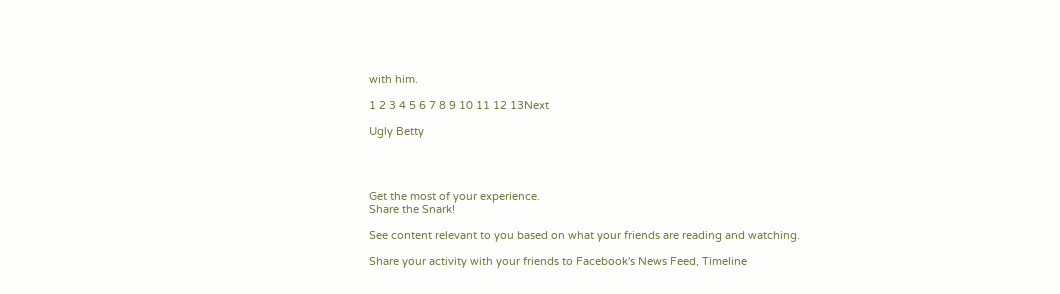with him.

1 2 3 4 5 6 7 8 9 10 11 12 13Next

Ugly Betty




Get the most of your experience.
Share the Snark!

See content relevant to you based on what your friends are reading and watching.

Share your activity with your friends to Facebook's News Feed, Timeline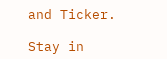and Ticker.

Stay in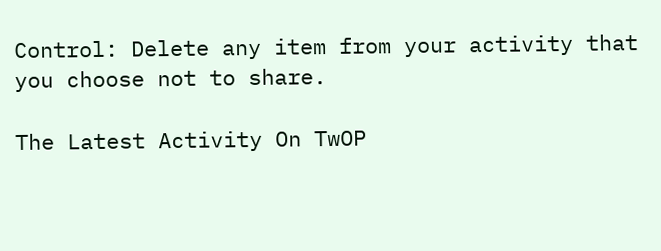Control: Delete any item from your activity that you choose not to share.

The Latest Activity On TwOP